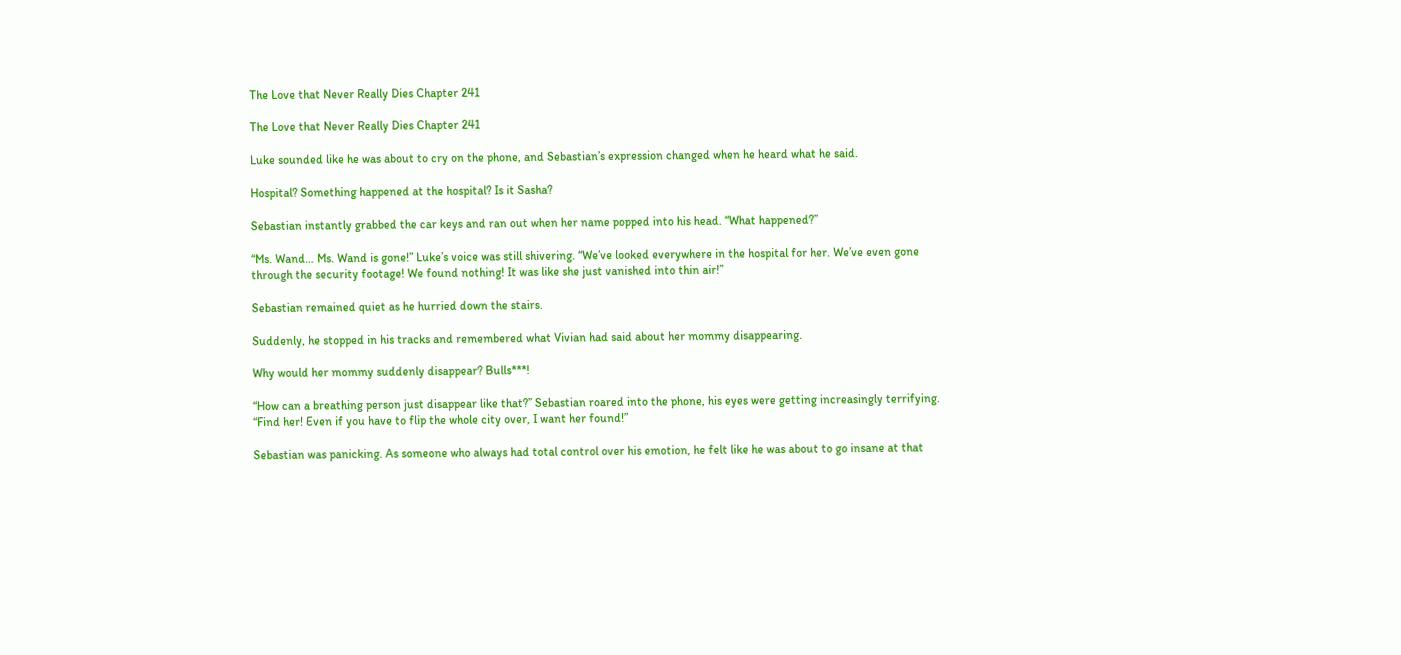The Love that Never Really Dies Chapter 241

The Love that Never Really Dies Chapter 241

Luke sounded like he was about to cry on the phone, and Sebastian’s expression changed when he heard what he said.

Hospital? Something happened at the hospital? Is it Sasha?

Sebastian instantly grabbed the car keys and ran out when her name popped into his head. “What happened?”

“Ms. Wand… Ms. Wand is gone!” Luke’s voice was still shivering. “We’ve looked everywhere in the hospital for her. We’ve even gone through the security footage! We found nothing! It was like she just vanished into thin air!”

Sebastian remained quiet as he hurried down the stairs.

Suddenly, he stopped in his tracks and remembered what Vivian had said about her mommy disappearing.

Why would her mommy suddenly disappear? Bulls***!

“How can a breathing person just disappear like that?” Sebastian roared into the phone, his eyes were getting increasingly terrifying. “Find her! Even if you have to flip the whole city over, I want her found!”

Sebastian was panicking. As someone who always had total control over his emotion, he felt like he was about to go insane at that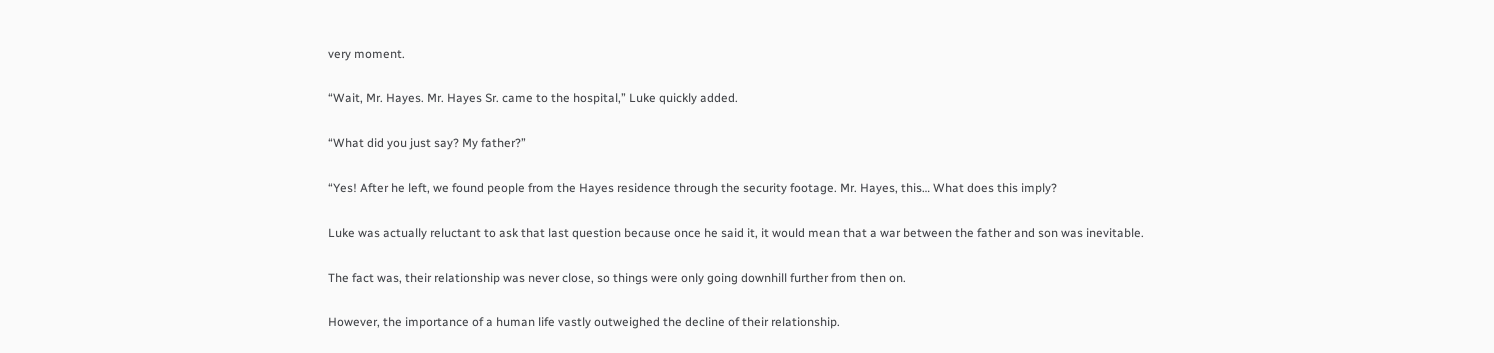very moment.

“Wait, Mr. Hayes. Mr. Hayes Sr. came to the hospital,” Luke quickly added.

“What did you just say? My father?”

“Yes! After he left, we found people from the Hayes residence through the security footage. Mr. Hayes, this… What does this imply?

Luke was actually reluctant to ask that last question because once he said it, it would mean that a war between the father and son was inevitable.

The fact was, their relationship was never close, so things were only going downhill further from then on.

However, the importance of a human life vastly outweighed the decline of their relationship.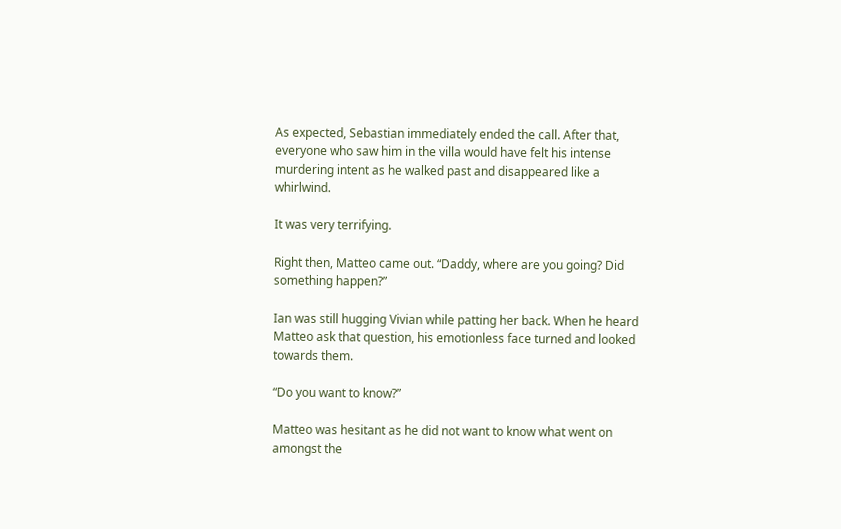As expected, Sebastian immediately ended the call. After that, everyone who saw him in the villa would have felt his intense murdering intent as he walked past and disappeared like a whirlwind.

It was very terrifying.

Right then, Matteo came out. “Daddy, where are you going? Did something happen?”

Ian was still hugging Vivian while patting her back. When he heard Matteo ask that question, his emotionless face turned and looked towards them.

“Do you want to know?”

Matteo was hesitant as he did not want to know what went on amongst the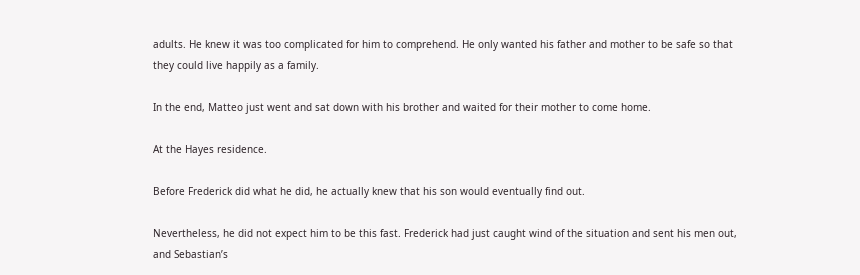adults. He knew it was too complicated for him to comprehend. He only wanted his father and mother to be safe so that they could live happily as a family.

In the end, Matteo just went and sat down with his brother and waited for their mother to come home.

At the Hayes residence.

Before Frederick did what he did, he actually knew that his son would eventually find out.

Nevertheless, he did not expect him to be this fast. Frederick had just caught wind of the situation and sent his men out, and Sebastian’s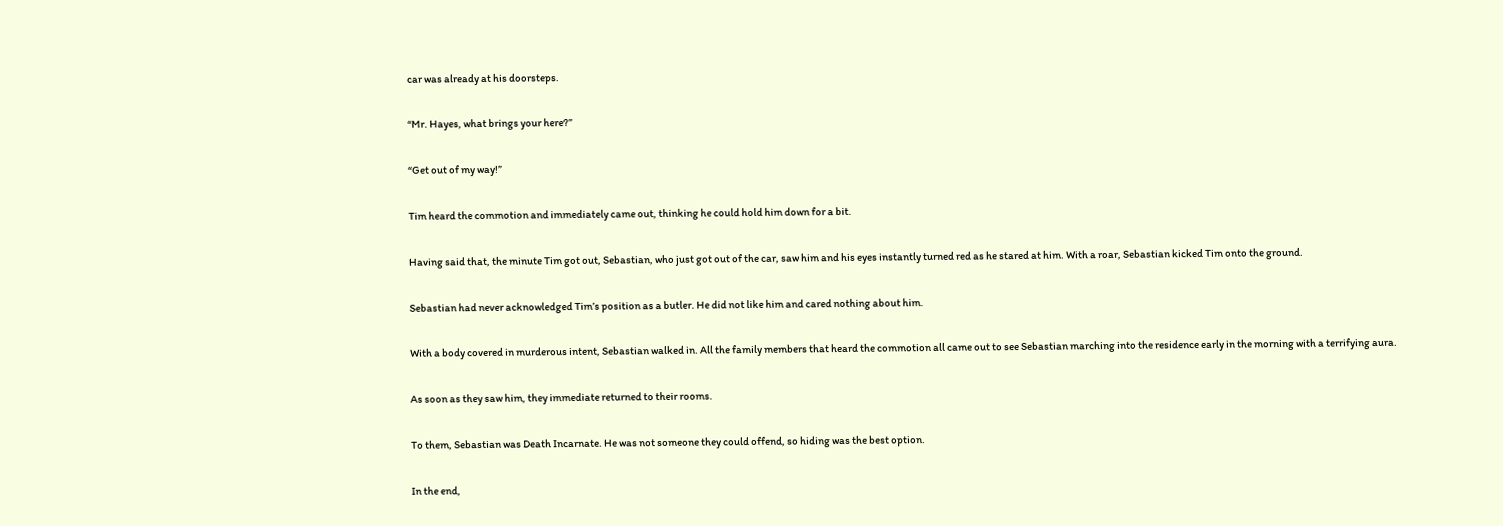car was already at his doorsteps.

“Mr. Hayes, what brings your here?”

“Get out of my way!”

Tim heard the commotion and immediately came out, thinking he could hold him down for a bit.

Having said that, the minute Tim got out, Sebastian, who just got out of the car, saw him and his eyes instantly turned red as he stared at him. With a roar, Sebastian kicked Tim onto the ground.

Sebastian had never acknowledged Tim’s position as a butler. He did not like him and cared nothing about him.

With a body covered in murderous intent, Sebastian walked in. All the family members that heard the commotion all came out to see Sebastian marching into the residence early in the morning with a terrifying aura.

As soon as they saw him, they immediate returned to their rooms.

To them, Sebastian was Death Incarnate. He was not someone they could offend, so hiding was the best option.

In the end,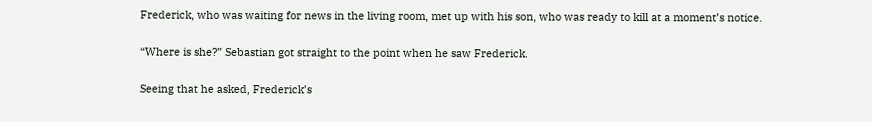Frederick, who was waiting for news in the living room, met up with his son, who was ready to kill at a moment’s notice.

“Where is she?” Sebastian got straight to the point when he saw Frederick.

Seeing that he asked, Frederick’s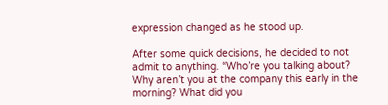expression changed as he stood up.

After some quick decisions, he decided to not admit to anything. “Who’re you talking about? Why aren’t you at the company this early in the morning? What did you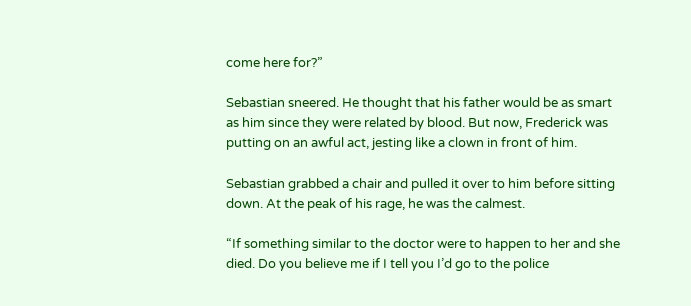come here for?”

Sebastian sneered. He thought that his father would be as smart as him since they were related by blood. But now, Frederick was putting on an awful act, jesting like a clown in front of him.

Sebastian grabbed a chair and pulled it over to him before sitting down. At the peak of his rage, he was the calmest.

“If something similar to the doctor were to happen to her and she died. Do you believe me if I tell you I’d go to the police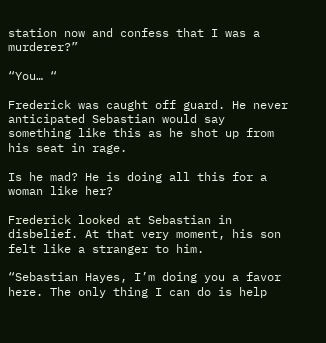station now and confess that I was a murderer?”

“You… “

Frederick was caught off guard. He never anticipated Sebastian would say something like this as he shot up from his seat in rage.

Is he mad? He is doing all this for a woman like her?

Frederick looked at Sebastian in disbelief. At that very moment, his son felt like a stranger to him.

“Sebastian Hayes, I’m doing you a favor here. The only thing I can do is help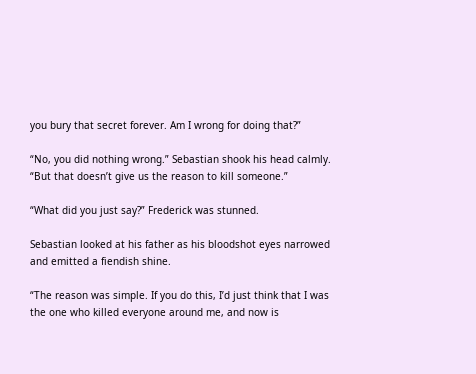you bury that secret forever. Am I wrong for doing that?”

“No, you did nothing wrong.” Sebastian shook his head calmly. “But that doesn’t give us the reason to kill someone.”

“What did you just say?” Frederick was stunned.

Sebastian looked at his father as his bloodshot eyes narrowed and emitted a fiendish shine.

“The reason was simple. If you do this, I’d just think that I was the one who killed everyone around me, and now is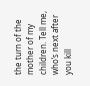the turn of the mother of my children. Tell me, who’s next after you kill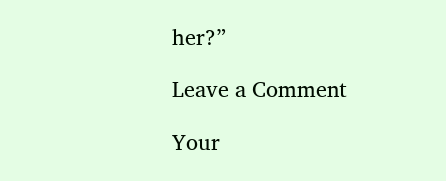her?”

Leave a Comment

Your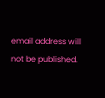email address will not be published.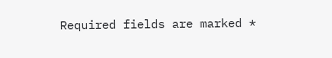Required fields are marked *